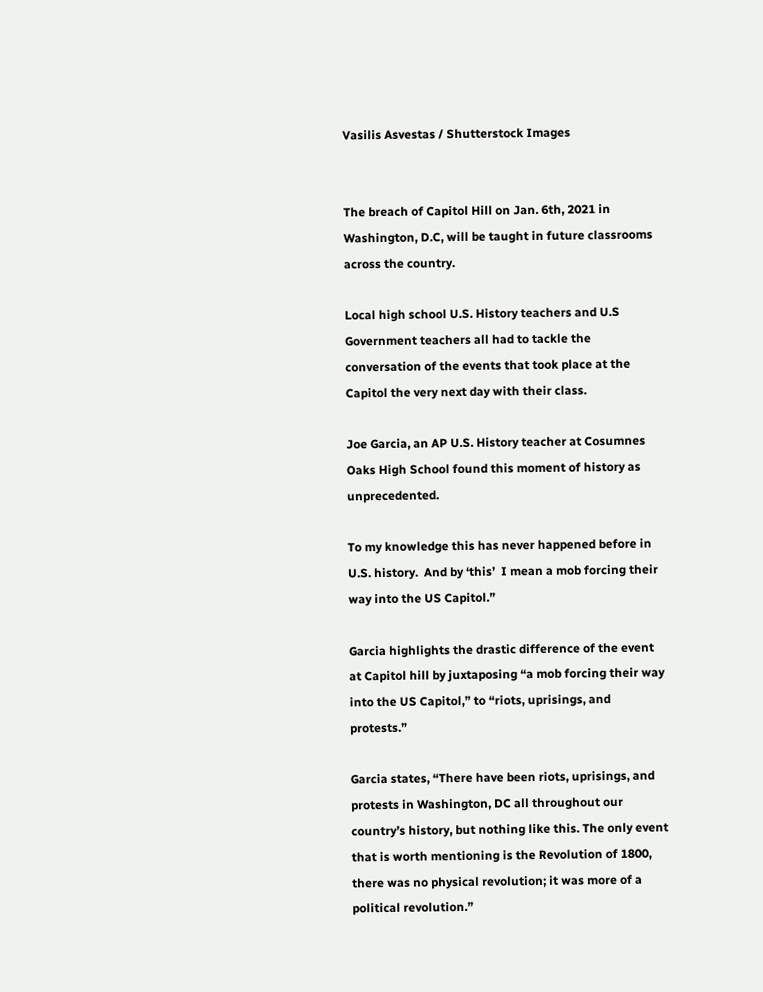Vasilis Asvestas / Shutterstock Images


The breach of Capitol Hill on Jan. 6th, 2021 in Washington, D.C, will be taught in future classrooms across the country.

Local high school U.S. History teachers and U.S Government teachers all had to tackle the conversation of the events that took place at the Capitol the very next day with their class.

Joe Garcia, an AP U.S. History teacher at Cosumnes Oaks High School found this moment of history as unprecedented.

To my knowledge this has never happened before in U.S. history.  And by ‘this’  I mean a mob forcing their way into the US Capitol.”

Garcia highlights the drastic difference of the event at Capitol hill by juxtaposing “a mob forcing their way into the US Capitol,” to “riots, uprisings, and protests.”

Garcia states, “There have been riots, uprisings, and protests in Washington, DC all throughout our country’s history, but nothing like this. The only event that is worth mentioning is the Revolution of 1800, there was no physical revolution; it was more of a political revolution.”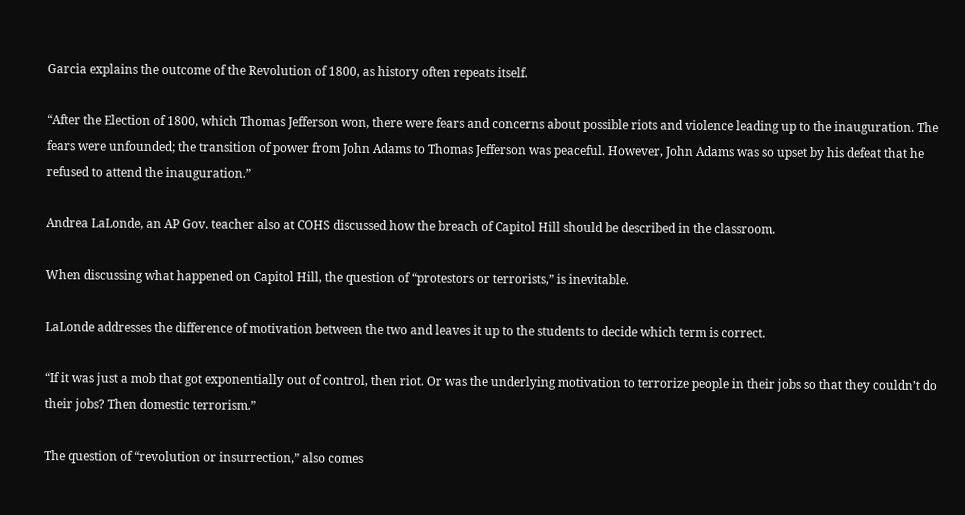Garcia explains the outcome of the Revolution of 1800, as history often repeats itself.

“After the Election of 1800, which Thomas Jefferson won, there were fears and concerns about possible riots and violence leading up to the inauguration. The fears were unfounded; the transition of power from John Adams to Thomas Jefferson was peaceful. However, John Adams was so upset by his defeat that he refused to attend the inauguration.”

Andrea LaLonde, an AP Gov. teacher also at COHS discussed how the breach of Capitol Hill should be described in the classroom.

When discussing what happened on Capitol Hill, the question of “protestors or terrorists,” is inevitable.

LaLonde addresses the difference of motivation between the two and leaves it up to the students to decide which term is correct.

“If it was just a mob that got exponentially out of control, then riot. Or was the underlying motivation to terrorize people in their jobs so that they couldn’t do their jobs? Then domestic terrorism.”

The question of “revolution or insurrection,” also comes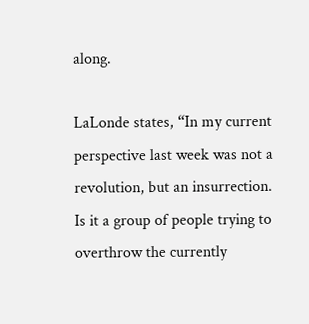along.

LaLonde states, “In my current perspective last week was not a revolution, but an insurrection. Is it a group of people trying to overthrow the currently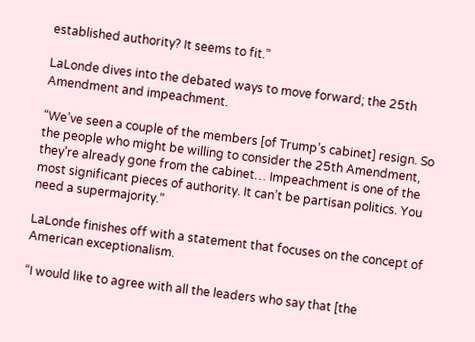established authority? It seems to fit.”

LaLonde dives into the debated ways to move forward; the 25th Amendment and impeachment.

“We’ve seen a couple of the members [of Trump’s cabinet] resign. So the people who might be willing to consider the 25th Amendment, they’re already gone from the cabinet… Impeachment is one of the most significant pieces of authority. It can’t be partisan politics. You need a supermajority.”

LaLonde finishes off with a statement that focuses on the concept of American exceptionalism.

“I would like to agree with all the leaders who say that [the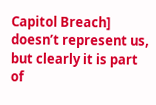Capitol Breach] doesn’t represent us, but clearly it is part of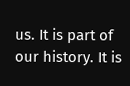us. It is part of our history. It is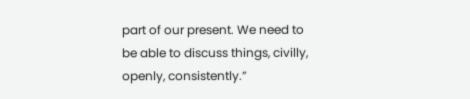part of our present. We need to be able to discuss things, civilly, openly, consistently.”